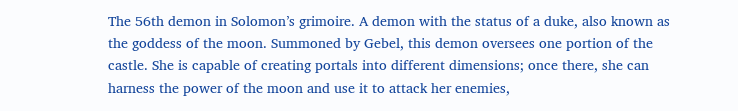The 56th demon in Solomon’s grimoire. A demon with the status of a duke, also known as the goddess of the moon. Summoned by Gebel, this demon oversees one portion of the castle. She is capable of creating portals into different dimensions; once there, she can harness the power of the moon and use it to attack her enemies,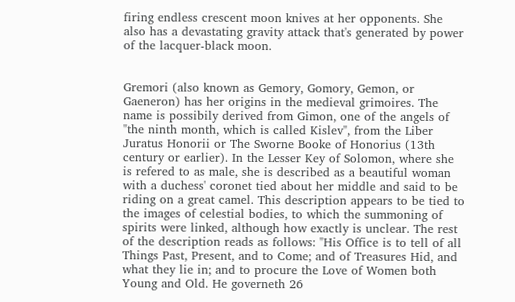firing endless crescent moon knives at her opponents. She also has a devastating gravity attack that's generated by power of the lacquer-black moon.


Gremori (also known as Gemory, Gomory, Gemon, or Gaeneron) has her origins in the medieval grimoires. The name is possibily derived from Gimon, one of the angels of "the ninth month, which is called Kislev", from the Liber Juratus Honorii or The Sworne Booke of Honorius (13th century or earlier). In the Lesser Key of Solomon, where she is refered to as male, she is described as a beautiful woman with a duchess' coronet tied about her middle and said to be riding on a great camel. This description appears to be tied to the images of celestial bodies, to which the summoning of spirits were linked, although how exactly is unclear. The rest of the description reads as follows: "His Office is to tell of all Things Past, Present, and to Come; and of Treasures Hid, and what they lie in; and to procure the Love of Women both Young and Old. He governeth 26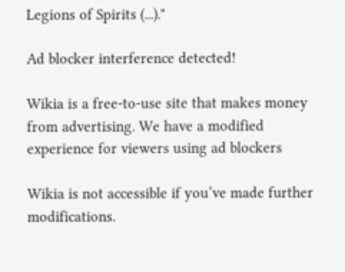Legions of Spirits (...)."

Ad blocker interference detected!

Wikia is a free-to-use site that makes money from advertising. We have a modified experience for viewers using ad blockers

Wikia is not accessible if you’ve made further modifications.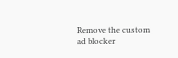Remove the custom ad blocker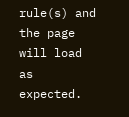rule(s) and the page will load as expected.